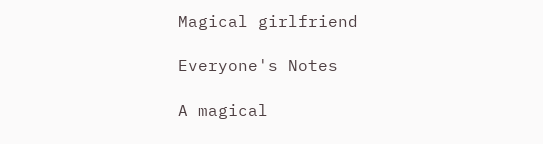Magical girlfriend

Everyone's Notes

A magical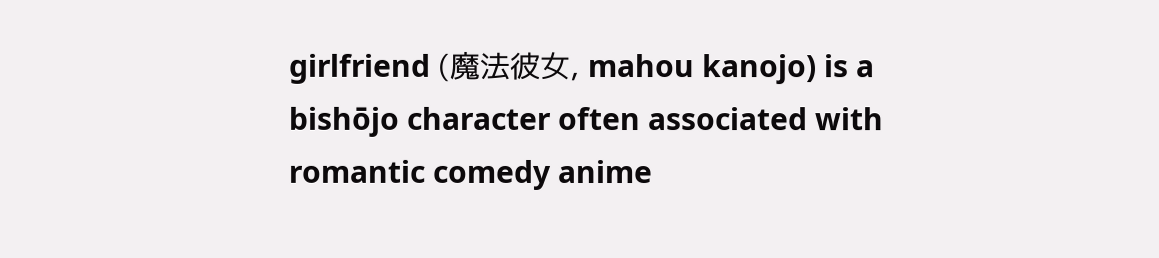girlfriend (魔法彼女, mahou kanojo) is a bishōjo character often associated with romantic comedy anime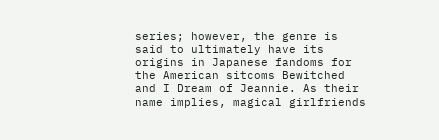series; however, the genre is said to ultimately have its origins in Japanese fandoms for the American sitcoms Bewitched and I Dream of Jeannie. As their name implies, magical girlfriends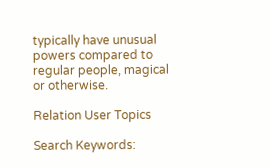typically have unusual powers compared to regular people, magical or otherwise.

Relation User Topics

Search Keywords: